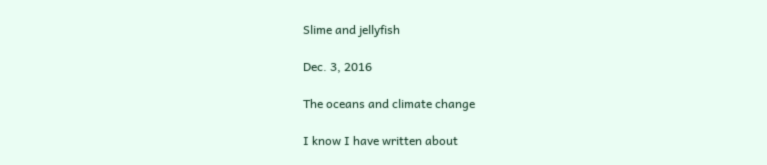Slime and jellyfish

Dec. 3, 2016

The oceans and climate change

I know I have written about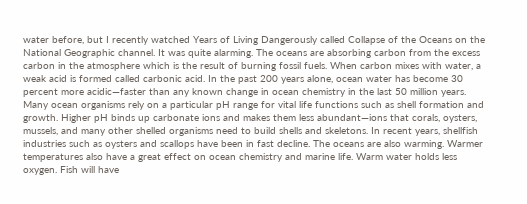water before, but I recently watched Years of Living Dangerously called Collapse of the Oceans on the National Geographic channel. It was quite alarming. The oceans are absorbing carbon from the excess carbon in the atmosphere which is the result of burning fossil fuels. When carbon mixes with water, a weak acid is formed called carbonic acid. In the past 200 years alone, ocean water has become 30 percent more acidic—faster than any known change in ocean chemistry in the last 50 million years. Many ocean organisms rely on a particular pH range for vital life functions such as shell formation and growth. Higher pH binds up carbonate ions and makes them less abundant—ions that corals, oysters, mussels, and many other shelled organisms need to build shells and skeletons. In recent years, shellfish industries such as oysters and scallops have been in fast decline. The oceans are also warming. Warmer temperatures also have a great effect on ocean chemistry and marine life. Warm water holds less oxygen. Fish will have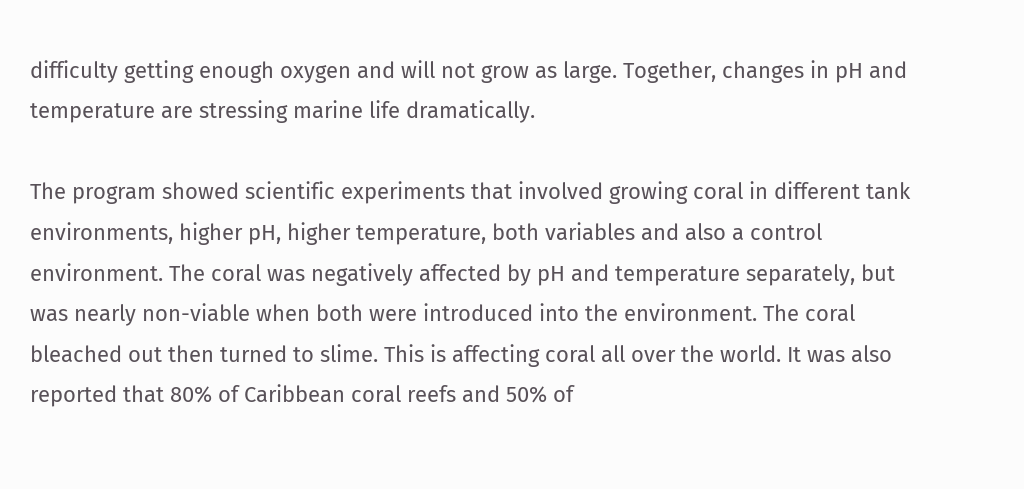difficulty getting enough oxygen and will not grow as large. Together, changes in pH and temperature are stressing marine life dramatically.

The program showed scientific experiments that involved growing coral in different tank environments, higher pH, higher temperature, both variables and also a control environment. The coral was negatively affected by pH and temperature separately, but was nearly non-viable when both were introduced into the environment. The coral bleached out then turned to slime. This is affecting coral all over the world. It was also reported that 80% of Caribbean coral reefs and 50% of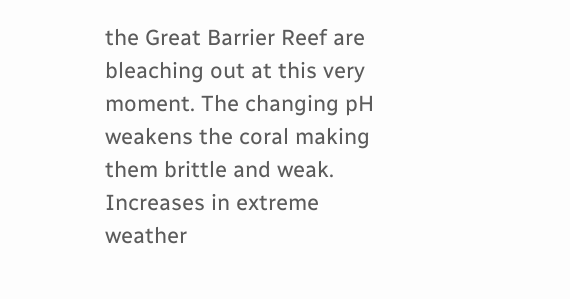the Great Barrier Reef are bleaching out at this very moment. The changing pH weakens the coral making them brittle and weak. Increases in extreme weather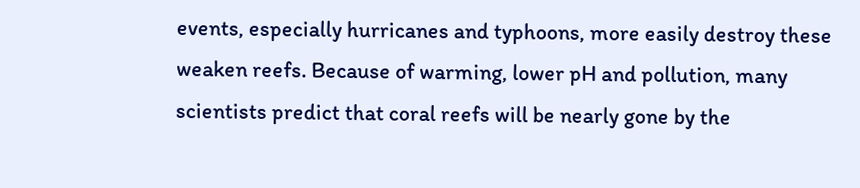events, especially hurricanes and typhoons, more easily destroy these weaken reefs. Because of warming, lower pH and pollution, many scientists predict that coral reefs will be nearly gone by the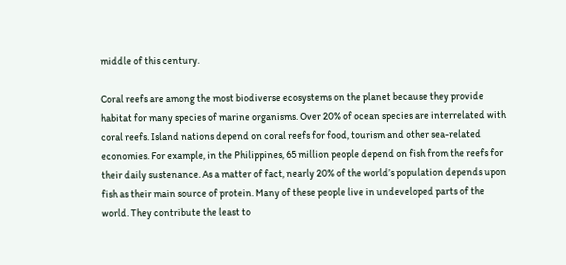middle of this century.

Coral reefs are among the most biodiverse ecosystems on the planet because they provide habitat for many species of marine organisms. Over 20% of ocean species are interrelated with coral reefs. Island nations depend on coral reefs for food, tourism and other sea-related economies. For example, in the Philippines, 65 million people depend on fish from the reefs for their daily sustenance. As a matter of fact, nearly 20% of the world’s population depends upon fish as their main source of protein. Many of these people live in undeveloped parts of the world. They contribute the least to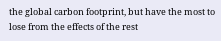the global carbon footprint, but have the most to lose from the effects of the rest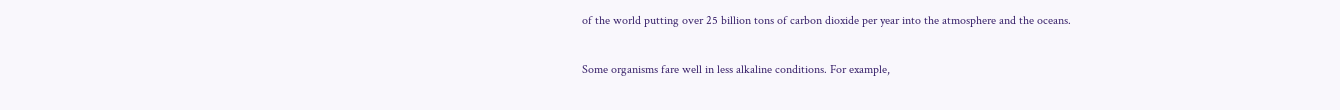of the world putting over 25 billion tons of carbon dioxide per year into the atmosphere and the oceans.

Some organisms fare well in less alkaline conditions. For example,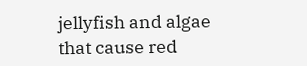jellyfish and algae that cause red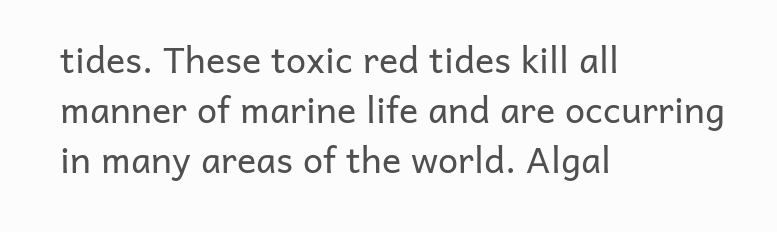tides. These toxic red tides kill all manner of marine life and are occurring in many areas of the world. Algal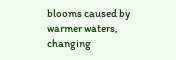blooms caused by warmer waters, changing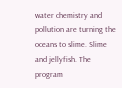water chemistry and pollution are turning the oceans to slime. Slime and jellyfish. The program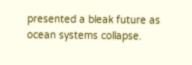presented a bleak future as ocean systems collapse.